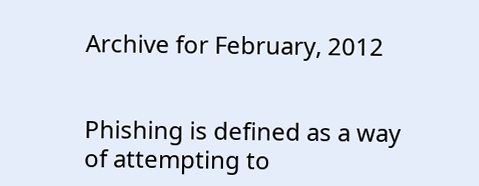Archive for February, 2012


Phishing is defined as a way of attempting to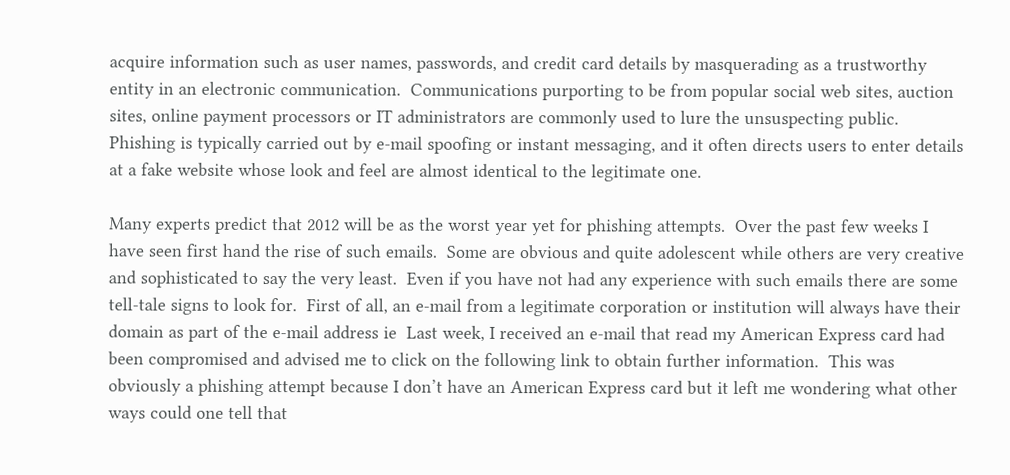acquire information such as user names, passwords, and credit card details by masquerading as a trustworthy entity in an electronic communication.  Communications purporting to be from popular social web sites, auction sites, online payment processors or IT administrators are commonly used to lure the unsuspecting public. Phishing is typically carried out by e-mail spoofing or instant messaging, and it often directs users to enter details at a fake website whose look and feel are almost identical to the legitimate one.

Many experts predict that 2012 will be as the worst year yet for phishing attempts.  Over the past few weeks I have seen first hand the rise of such emails.  Some are obvious and quite adolescent while others are very creative and sophisticated to say the very least.  Even if you have not had any experience with such emails there are some tell-tale signs to look for.  First of all, an e-mail from a legitimate corporation or institution will always have their domain as part of the e-mail address ie  Last week, I received an e-mail that read my American Express card had been compromised and advised me to click on the following link to obtain further information.  This was obviously a phishing attempt because I don’t have an American Express card but it left me wondering what other ways could one tell that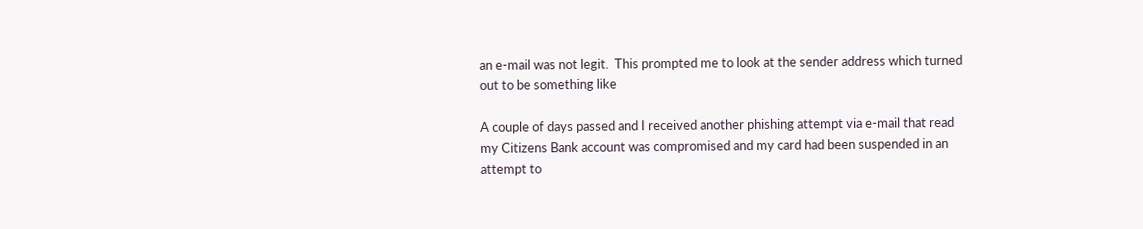an e-mail was not legit.  This prompted me to look at the sender address which turned out to be something like

A couple of days passed and I received another phishing attempt via e-mail that read my Citizens Bank account was compromised and my card had been suspended in an attempt to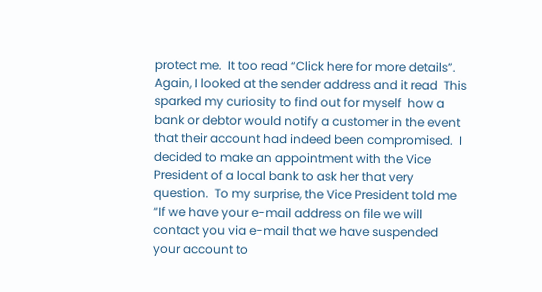protect me.  It too read “Click here for more details”.  Again, I looked at the sender address and it read  This sparked my curiosity to find out for myself  how a bank or debtor would notify a customer in the event that their account had indeed been compromised.  I decided to make an appointment with the Vice President of a local bank to ask her that very question.  To my surprise, the Vice President told me “If we have your e-mail address on file we will contact you via e-mail that we have suspended your account to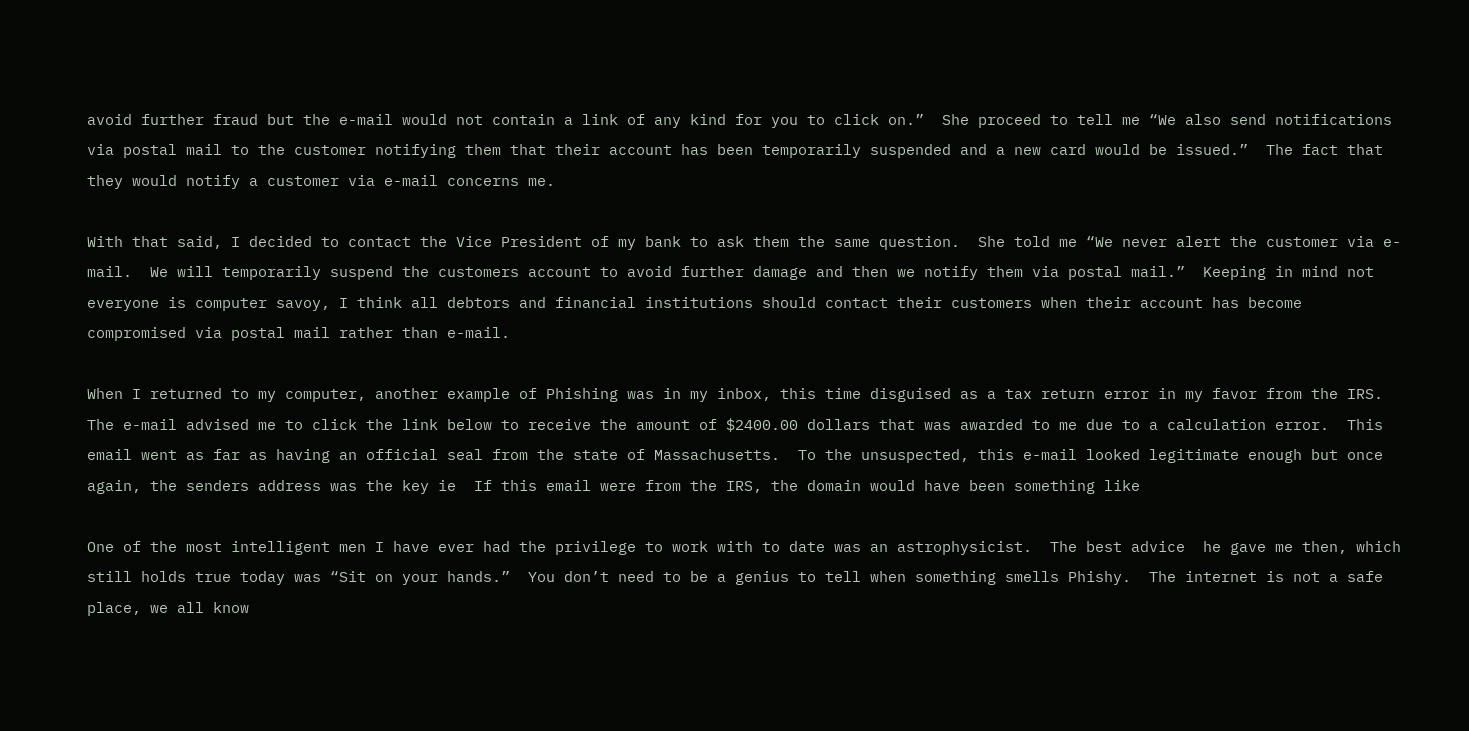avoid further fraud but the e-mail would not contain a link of any kind for you to click on.”  She proceed to tell me “We also send notifications via postal mail to the customer notifying them that their account has been temporarily suspended and a new card would be issued.”  The fact that they would notify a customer via e-mail concerns me.

With that said, I decided to contact the Vice President of my bank to ask them the same question.  She told me “We never alert the customer via e-mail.  We will temporarily suspend the customers account to avoid further damage and then we notify them via postal mail.”  Keeping in mind not everyone is computer savoy, I think all debtors and financial institutions should contact their customers when their account has become compromised via postal mail rather than e-mail.

When I returned to my computer, another example of Phishing was in my inbox, this time disguised as a tax return error in my favor from the IRS.  The e-mail advised me to click the link below to receive the amount of $2400.00 dollars that was awarded to me due to a calculation error.  This email went as far as having an official seal from the state of Massachusetts.  To the unsuspected, this e-mail looked legitimate enough but once again, the senders address was the key ie  If this email were from the IRS, the domain would have been something like

One of the most intelligent men I have ever had the privilege to work with to date was an astrophysicist.  The best advice  he gave me then, which still holds true today was “Sit on your hands.”  You don’t need to be a genius to tell when something smells Phishy.  The internet is not a safe place, we all know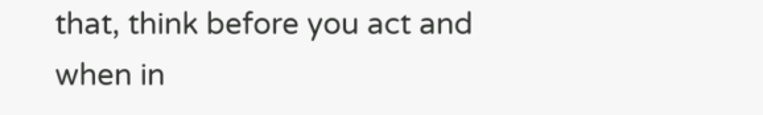that, think before you act and when in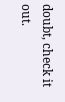doubt, check it out.